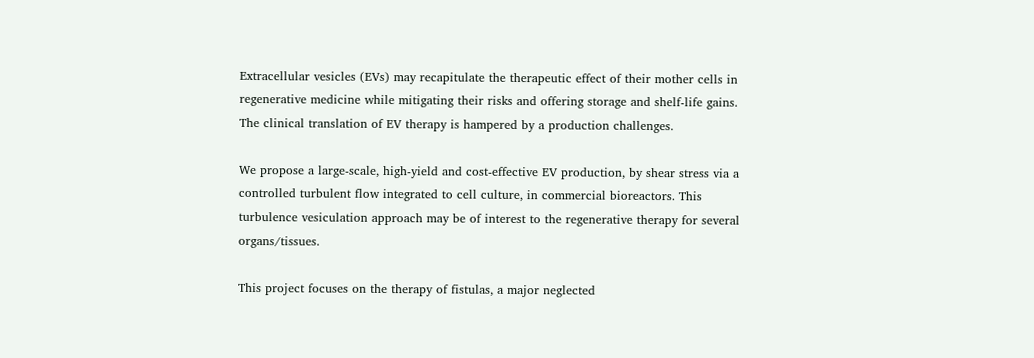Extracellular vesicles (EVs) may recapitulate the therapeutic effect of their mother cells in regenerative medicine while mitigating their risks and offering storage and shelf-life gains. The clinical translation of EV therapy is hampered by a production challenges.

We propose a large-scale, high-yield and cost-effective EV production, by shear stress via a controlled turbulent flow integrated to cell culture, in commercial bioreactors. This turbulence vesiculation approach may be of interest to the regenerative therapy for several organs/tissues.

This project focuses on the therapy of fistulas, a major neglected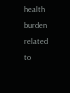health burden related to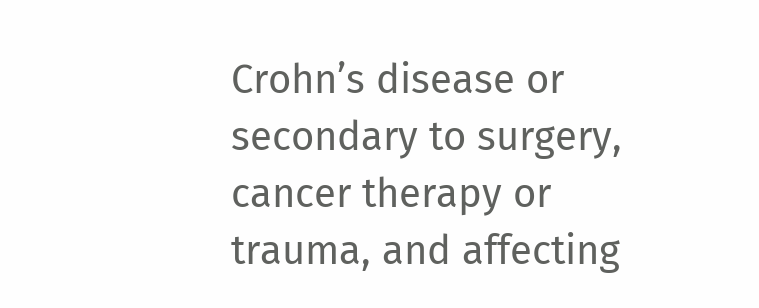Crohn’s disease or secondary to surgery, cancer therapy or trauma, and affecting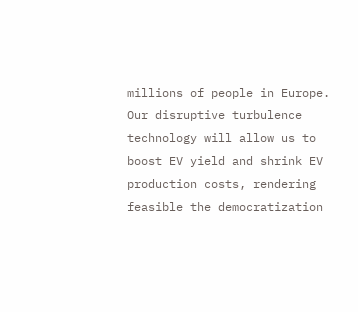millions of people in Europe. Our disruptive turbulence technology will allow us to boost EV yield and shrink EV production costs, rendering feasible the democratization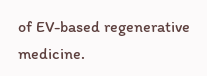of EV-based regenerative medicine.